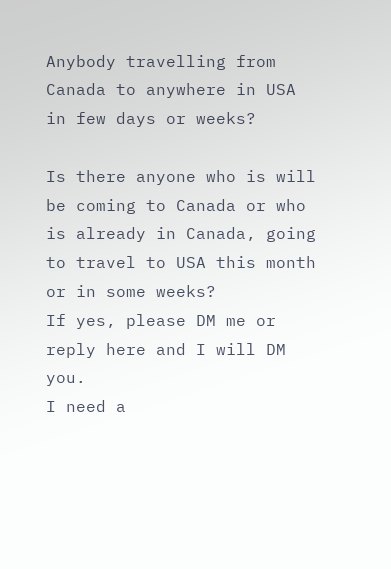Anybody travelling from Canada to anywhere in USA in few days or weeks?

Is there anyone who is will be coming to Canada or who is already in Canada, going to travel to USA this month or in some weeks?
If yes, please DM me or reply here and I will DM you.
I need a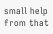small help from that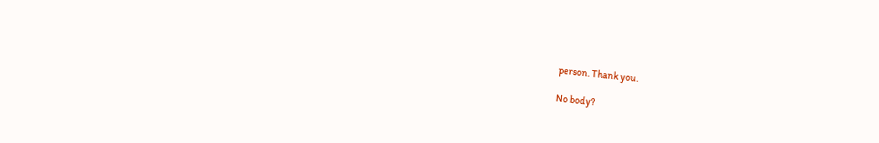person. Thank you.

No body?